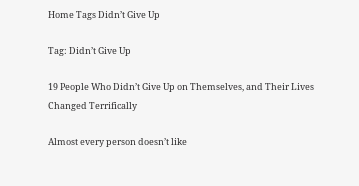Home Tags Didn’t Give Up

Tag: Didn’t Give Up

19 People Who Didn’t Give Up on Themselves, and Their Lives Changed Terrifically

Almost every person doesn’t like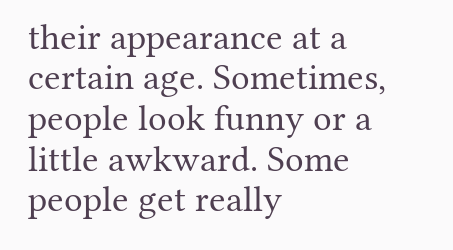their appearance at a certain age. Sometimes, people look funny or a little awkward. Some people get really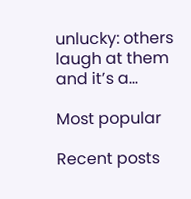unlucky: others laugh at them and it’s a...

Most popular

Recent posts